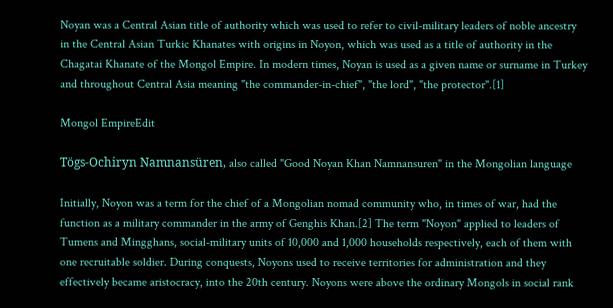Noyan was a Central Asian title of authority which was used to refer to civil-military leaders of noble ancestry in the Central Asian Turkic Khanates with origins in Noyon, which was used as a title of authority in the Chagatai Khanate of the Mongol Empire. In modern times, Noyan is used as a given name or surname in Turkey and throughout Central Asia meaning "the commander-in-chief", "the lord", "the protector".[1]

Mongol EmpireEdit

Tögs-Ochiryn Namnansüren, also called "Good Noyan Khan Namnansuren" in the Mongolian language

Initially, Noyon was a term for the chief of a Mongolian nomad community who, in times of war, had the function as a military commander in the army of Genghis Khan.[2] The term "Noyon" applied to leaders of Tumens and Mingghans, social-military units of 10,000 and 1,000 households respectively, each of them with one recruitable soldier. During conquests, Noyons used to receive territories for administration and they effectively became aristocracy, into the 20th century. Noyons were above the ordinary Mongols in social rank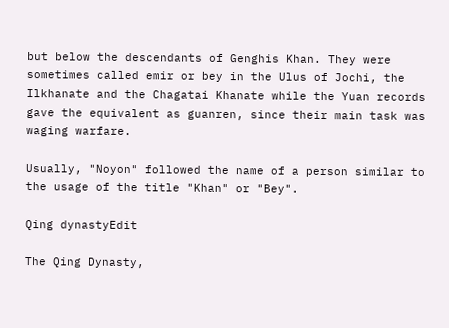but below the descendants of Genghis Khan. They were sometimes called emir or bey in the Ulus of Jochi, the Ilkhanate and the Chagatai Khanate while the Yuan records gave the equivalent as guanren, since their main task was waging warfare.

Usually, "Noyon" followed the name of a person similar to the usage of the title "Khan" or "Bey".

Qing dynastyEdit

The Qing Dynasty,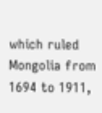which ruled Mongolia from 1694 to 1911,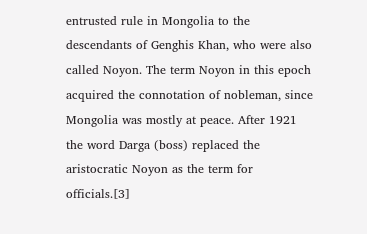entrusted rule in Mongolia to the descendants of Genghis Khan, who were also called Noyon. The term Noyon in this epoch acquired the connotation of nobleman, since Mongolia was mostly at peace. After 1921 the word Darga (boss) replaced the aristocratic Noyon as the term for officials.[3]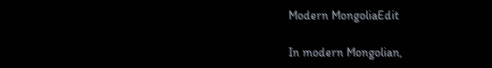Modern MongoliaEdit

In modern Mongolian,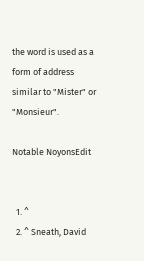the word is used as a form of address similar to "Mister" or "Monsieur".

Notable NoyonsEdit


  1. ^
  2. ^ Sneath, David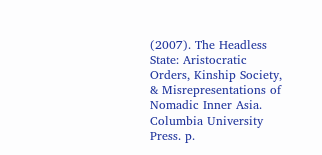(2007). The Headless State: Aristocratic Orders, Kinship Society, & Misrepresentations of Nomadic Inner Asia. Columbia University Press. p.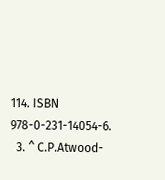114. ISBN 978-0-231-14054-6.
  3. ^ C.P.Atwood-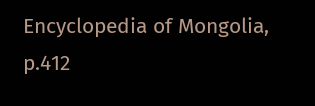Encyclopedia of Mongolia, p.412